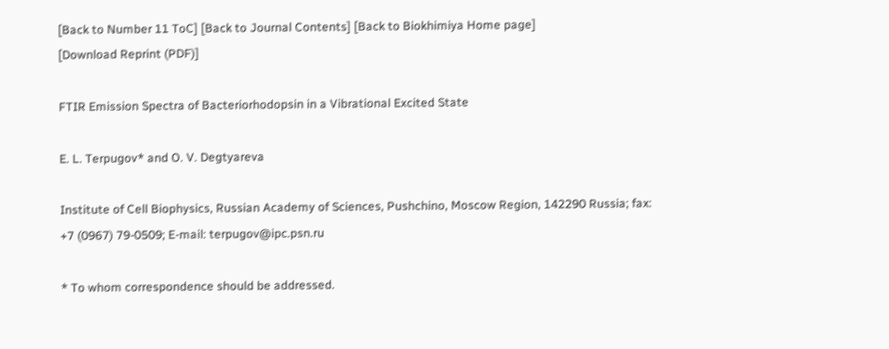[Back to Number 11 ToC] [Back to Journal Contents] [Back to Biokhimiya Home page]
[Download Reprint (PDF)]

FTIR Emission Spectra of Bacteriorhodopsin in a Vibrational Excited State

E. L. Terpugov* and O. V. Degtyareva

Institute of Cell Biophysics, Russian Academy of Sciences, Pushchino, Moscow Region, 142290 Russia; fax: +7 (0967) 79-0509; E-mail: terpugov@ipc.psn.ru

* To whom correspondence should be addressed.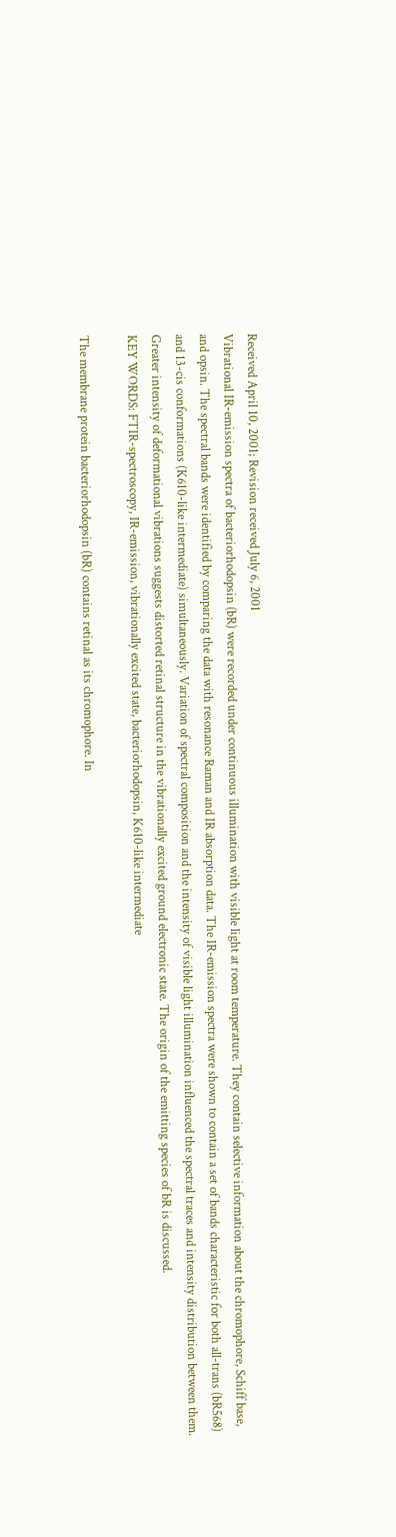Received April 10, 2001; Revision received July 6, 2001
Vibrational IR-emission spectra of bacteriorhodopsin (bR) were recorded under continuous illumination with visible light at room temperature. They contain selective information about the chromophore, Schiff base, and opsin. The spectral bands were identified by comparing the data with resonance Raman and IR absorption data. The IR-emission spectra were shown to contain a set of bands characteristic for both all-trans (bR568) and 13-cis conformations (K610-like intermediate) simultaneously. Variation of spectral composition and the intensity of visible light illumination influenced the spectral traces and intensity distribution between them. Greater intensity of deformational vibrations suggests distorted retinal structure in the vibrationally excited ground electronic state. The origin of the emitting species of bR is discussed.
KEY WORDS: FTIR-spectroscopy, IR-emission, vibrationally excited state, bacteriorhodopsin, K610-like intermediate

The membrane protein bacteriorhodopsin (bR) contains retinal as its chromophore. In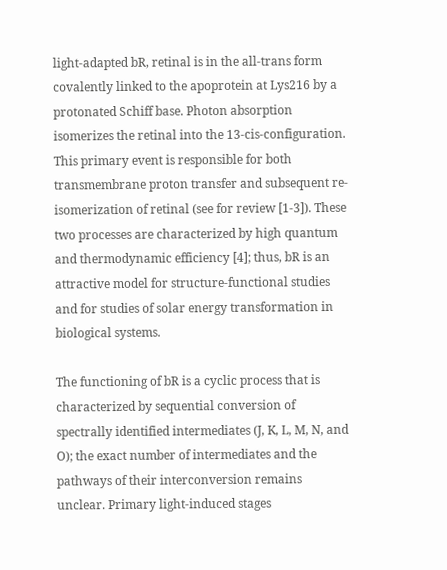light-adapted bR, retinal is in the all-trans form covalently linked to the apoprotein at Lys216 by a protonated Schiff base. Photon absorption isomerizes the retinal into the 13-cis-configuration. This primary event is responsible for both transmembrane proton transfer and subsequent re-isomerization of retinal (see for review [1-3]). These two processes are characterized by high quantum and thermodynamic efficiency [4]; thus, bR is an attractive model for structure-functional studies and for studies of solar energy transformation in biological systems.

The functioning of bR is a cyclic process that is characterized by sequential conversion of spectrally identified intermediates (J, K, L, M, N, and O); the exact number of intermediates and the pathways of their interconversion remains unclear. Primary light-induced stages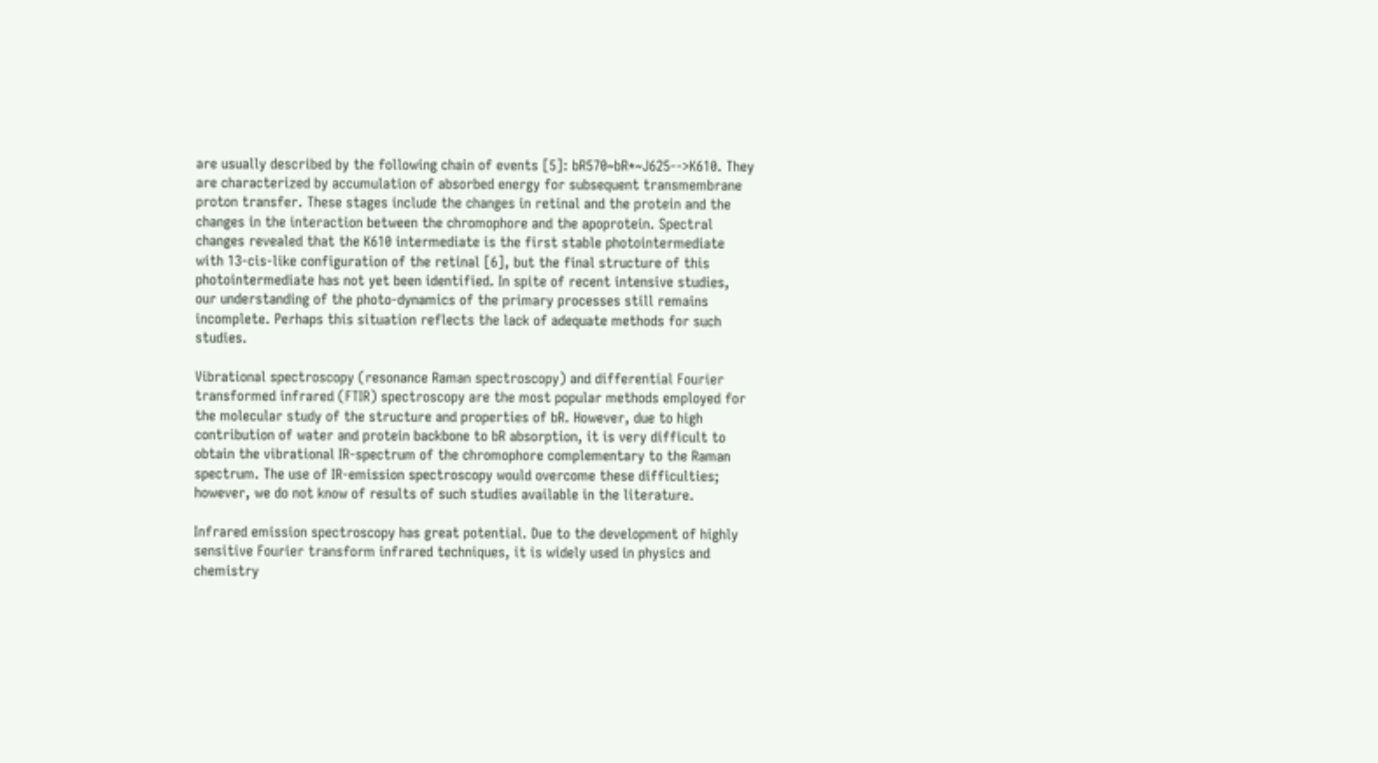are usually described by the following chain of events [5]: bR570~bR*~J625-->K610. They are characterized by accumulation of absorbed energy for subsequent transmembrane proton transfer. These stages include the changes in retinal and the protein and the changes in the interaction between the chromophore and the apoprotein. Spectral changes revealed that the K610 intermediate is the first stable photointermediate with 13-cis-like configuration of the retinal [6], but the final structure of this photointermediate has not yet been identified. In spite of recent intensive studies, our understanding of the photo-dynamics of the primary processes still remains incomplete. Perhaps this situation reflects the lack of adequate methods for such studies.

Vibrational spectroscopy (resonance Raman spectroscopy) and differential Fourier transformed infrared (FTIR) spectroscopy are the most popular methods employed for the molecular study of the structure and properties of bR. However, due to high contribution of water and protein backbone to bR absorption, it is very difficult to obtain the vibrational IR-spectrum of the chromophore complementary to the Raman spectrum. The use of IR-emission spectroscopy would overcome these difficulties; however, we do not know of results of such studies available in the literature.

Infrared emission spectroscopy has great potential. Due to the development of highly sensitive Fourier transform infrared techniques, it is widely used in physics and chemistry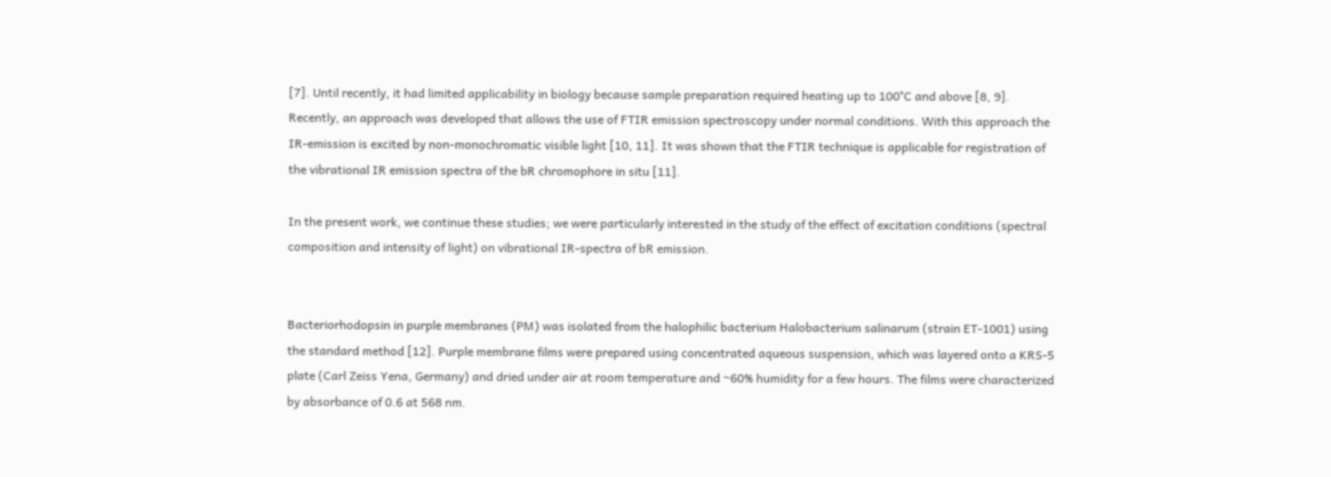[7]. Until recently, it had limited applicability in biology because sample preparation required heating up to 100°C and above [8, 9]. Recently, an approach was developed that allows the use of FTIR emission spectroscopy under normal conditions. With this approach the IR-emission is excited by non-monochromatic visible light [10, 11]. It was shown that the FTIR technique is applicable for registration of the vibrational IR emission spectra of the bR chromophore in situ [11].

In the present work, we continue these studies; we were particularly interested in the study of the effect of excitation conditions (spectral composition and intensity of light) on vibrational IR-spectra of bR emission.


Bacteriorhodopsin in purple membranes (PM) was isolated from the halophilic bacterium Halobacterium salinarum (strain ET-1001) using the standard method [12]. Purple membrane films were prepared using concentrated aqueous suspension, which was layered onto a KRS-5 plate (Carl Zeiss Yena, Germany) and dried under air at room temperature and ~60% humidity for a few hours. The films were characterized by absorbance of 0.6 at 568 nm.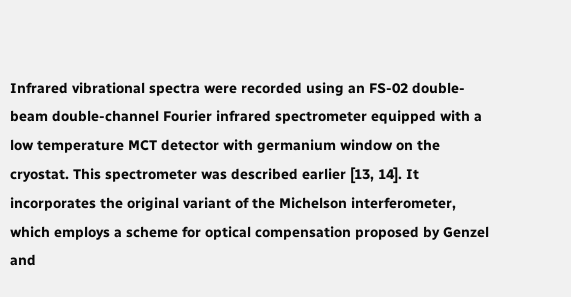Infrared vibrational spectra were recorded using an FS-02 double-beam double-channel Fourier infrared spectrometer equipped with a low temperature MCT detector with germanium window on the cryostat. This spectrometer was described earlier [13, 14]. It incorporates the original variant of the Michelson interferometer, which employs a scheme for optical compensation proposed by Genzel and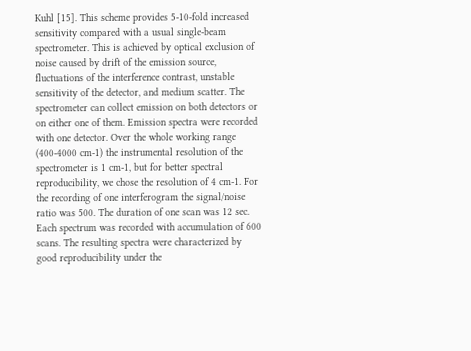Kuhl [15]. This scheme provides 5-10-fold increased sensitivity compared with a usual single-beam spectrometer. This is achieved by optical exclusion of noise caused by drift of the emission source, fluctuations of the interference contrast, unstable sensitivity of the detector, and medium scatter. The spectrometer can collect emission on both detectors or on either one of them. Emission spectra were recorded with one detector. Over the whole working range (400-4000 cm-1) the instrumental resolution of the spectrometer is 1 cm-1, but for better spectral reproducibility, we chose the resolution of 4 cm-1. For the recording of one interferogram the signal/noise ratio was 500. The duration of one scan was 12 sec. Each spectrum was recorded with accumulation of 600 scans. The resulting spectra were characterized by good reproducibility under the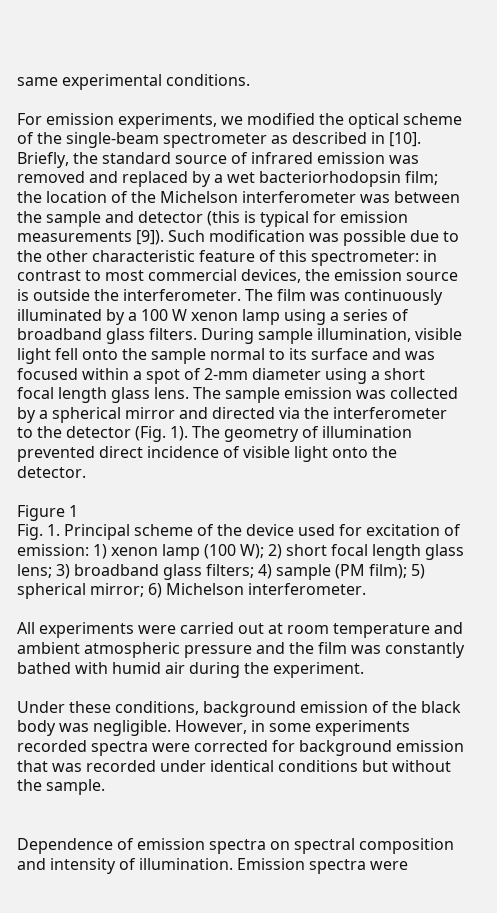same experimental conditions.

For emission experiments, we modified the optical scheme of the single-beam spectrometer as described in [10]. Briefly, the standard source of infrared emission was removed and replaced by a wet bacteriorhodopsin film; the location of the Michelson interferometer was between the sample and detector (this is typical for emission measurements [9]). Such modification was possible due to the other characteristic feature of this spectrometer: in contrast to most commercial devices, the emission source is outside the interferometer. The film was continuously illuminated by a 100 W xenon lamp using a series of broadband glass filters. During sample illumination, visible light fell onto the sample normal to its surface and was focused within a spot of 2-mm diameter using a short focal length glass lens. The sample emission was collected by a spherical mirror and directed via the interferometer to the detector (Fig. 1). The geometry of illumination prevented direct incidence of visible light onto the detector.

Figure 1
Fig. 1. Principal scheme of the device used for excitation of emission: 1) xenon lamp (100 W); 2) short focal length glass lens; 3) broadband glass filters; 4) sample (PM film); 5) spherical mirror; 6) Michelson interferometer.

All experiments were carried out at room temperature and ambient atmospheric pressure and the film was constantly bathed with humid air during the experiment.

Under these conditions, background emission of the black body was negligible. However, in some experiments recorded spectra were corrected for background emission that was recorded under identical conditions but without the sample.


Dependence of emission spectra on spectral composition and intensity of illumination. Emission spectra were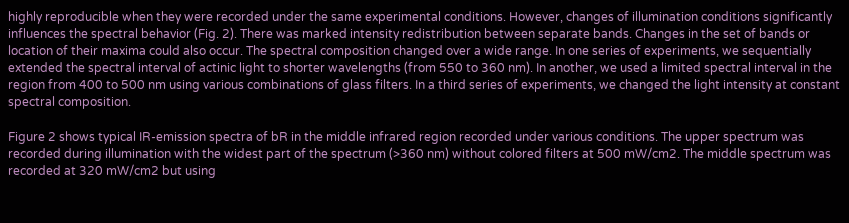highly reproducible when they were recorded under the same experimental conditions. However, changes of illumination conditions significantly influences the spectral behavior (Fig. 2). There was marked intensity redistribution between separate bands. Changes in the set of bands or location of their maxima could also occur. The spectral composition changed over a wide range. In one series of experiments, we sequentially extended the spectral interval of actinic light to shorter wavelengths (from 550 to 360 nm). In another, we used a limited spectral interval in the region from 400 to 500 nm using various combinations of glass filters. In a third series of experiments, we changed the light intensity at constant spectral composition.

Figure 2 shows typical IR-emission spectra of bR in the middle infrared region recorded under various conditions. The upper spectrum was recorded during illumination with the widest part of the spectrum (>360 nm) without colored filters at 500 mW/cm2. The middle spectrum was recorded at 320 mW/cm2 but using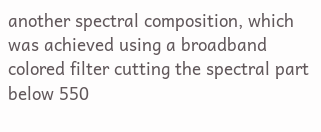another spectral composition, which was achieved using a broadband colored filter cutting the spectral part below 550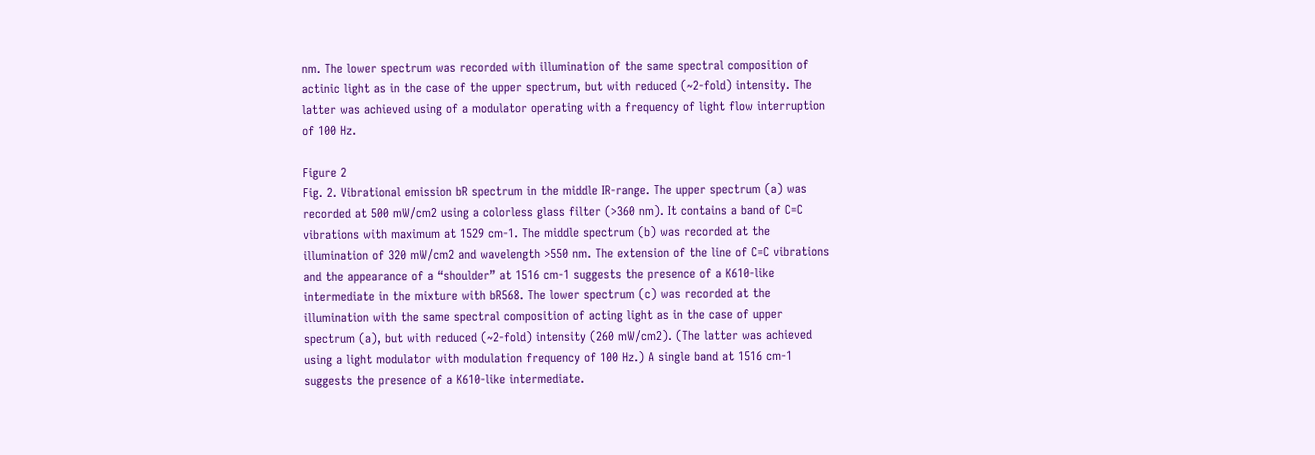nm. The lower spectrum was recorded with illumination of the same spectral composition of actinic light as in the case of the upper spectrum, but with reduced (~2-fold) intensity. The latter was achieved using of a modulator operating with a frequency of light flow interruption of 100 Hz.

Figure 2
Fig. 2. Vibrational emission bR spectrum in the middle IR-range. The upper spectrum (a) was recorded at 500 mW/cm2 using a colorless glass filter (>360 nm). It contains a band of C=C vibrations with maximum at 1529 cm-1. The middle spectrum (b) was recorded at the illumination of 320 mW/cm2 and wavelength >550 nm. The extension of the line of C=C vibrations and the appearance of a “shoulder” at 1516 cm-1 suggests the presence of a K610-like intermediate in the mixture with bR568. The lower spectrum (c) was recorded at the illumination with the same spectral composition of acting light as in the case of upper spectrum (a), but with reduced (~2-fold) intensity (260 mW/cm2). (The latter was achieved using a light modulator with modulation frequency of 100 Hz.) A single band at 1516 cm-1 suggests the presence of a K610-like intermediate.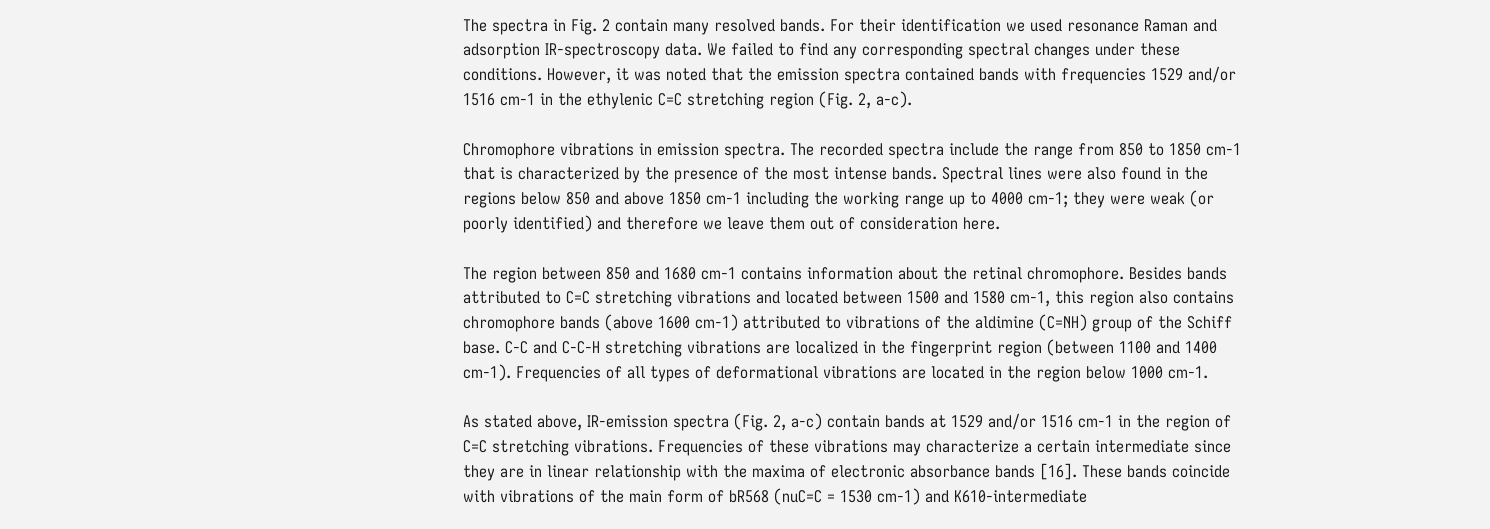The spectra in Fig. 2 contain many resolved bands. For their identification we used resonance Raman and adsorption IR-spectroscopy data. We failed to find any corresponding spectral changes under these conditions. However, it was noted that the emission spectra contained bands with frequencies 1529 and/or 1516 cm-1 in the ethylenic C=C stretching region (Fig. 2, a-c).

Chromophore vibrations in emission spectra. The recorded spectra include the range from 850 to 1850 cm-1 that is characterized by the presence of the most intense bands. Spectral lines were also found in the regions below 850 and above 1850 cm-1 including the working range up to 4000 cm-1; they were weak (or poorly identified) and therefore we leave them out of consideration here.

The region between 850 and 1680 cm-1 contains information about the retinal chromophore. Besides bands attributed to C=C stretching vibrations and located between 1500 and 1580 cm-1, this region also contains chromophore bands (above 1600 cm-1) attributed to vibrations of the aldimine (C=NH) group of the Schiff base. C-C and C-C-H stretching vibrations are localized in the fingerprint region (between 1100 and 1400 cm-1). Frequencies of all types of deformational vibrations are located in the region below 1000 cm-1.

As stated above, IR-emission spectra (Fig. 2, a-c) contain bands at 1529 and/or 1516 cm-1 in the region of C=C stretching vibrations. Frequencies of these vibrations may characterize a certain intermediate since they are in linear relationship with the maxima of electronic absorbance bands [16]. These bands coincide with vibrations of the main form of bR568 (nuC=C = 1530 cm-1) and K610-intermediate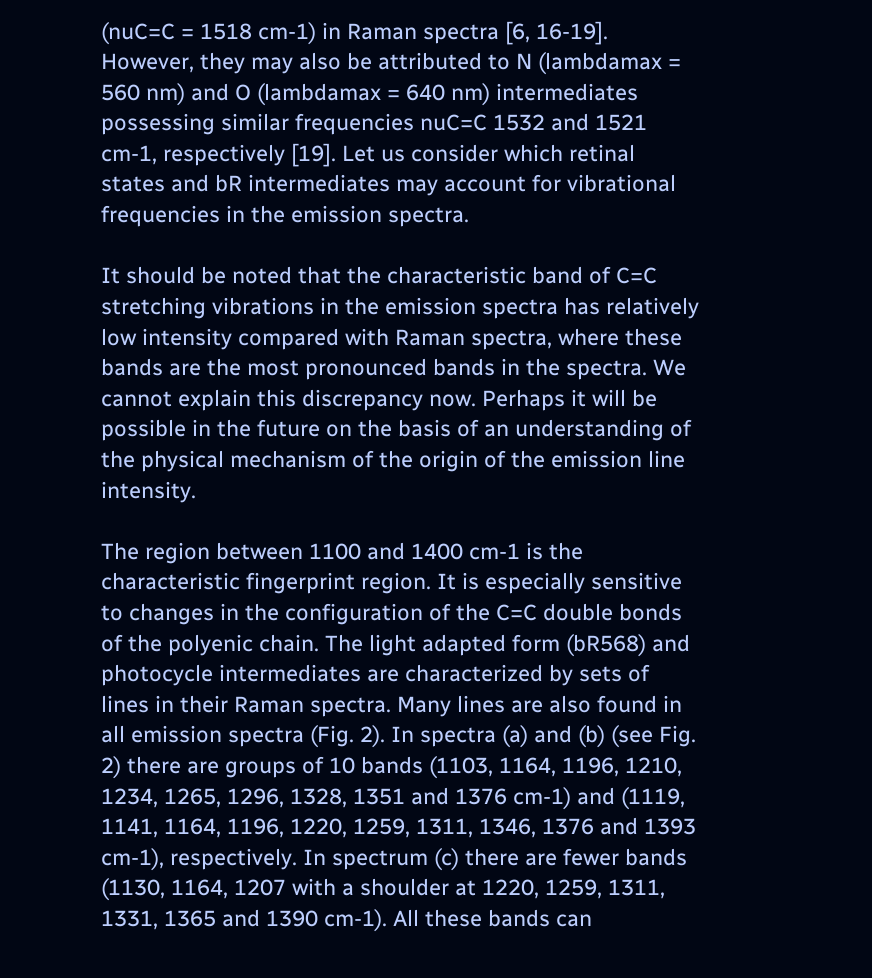(nuC=C = 1518 cm-1) in Raman spectra [6, 16-19]. However, they may also be attributed to N (lambdamax = 560 nm) and O (lambdamax = 640 nm) intermediates possessing similar frequencies nuC=C 1532 and 1521 cm-1, respectively [19]. Let us consider which retinal states and bR intermediates may account for vibrational frequencies in the emission spectra.

It should be noted that the characteristic band of C=C stretching vibrations in the emission spectra has relatively low intensity compared with Raman spectra, where these bands are the most pronounced bands in the spectra. We cannot explain this discrepancy now. Perhaps it will be possible in the future on the basis of an understanding of the physical mechanism of the origin of the emission line intensity.

The region between 1100 and 1400 cm-1 is the characteristic fingerprint region. It is especially sensitive to changes in the configuration of the C=C double bonds of the polyenic chain. The light adapted form (bR568) and photocycle intermediates are characterized by sets of lines in their Raman spectra. Many lines are also found in all emission spectra (Fig. 2). In spectra (a) and (b) (see Fig. 2) there are groups of 10 bands (1103, 1164, 1196, 1210, 1234, 1265, 1296, 1328, 1351 and 1376 cm-1) and (1119, 1141, 1164, 1196, 1220, 1259, 1311, 1346, 1376 and 1393 cm-1), respectively. In spectrum (c) there are fewer bands (1130, 1164, 1207 with a shoulder at 1220, 1259, 1311, 1331, 1365 and 1390 cm-1). All these bands can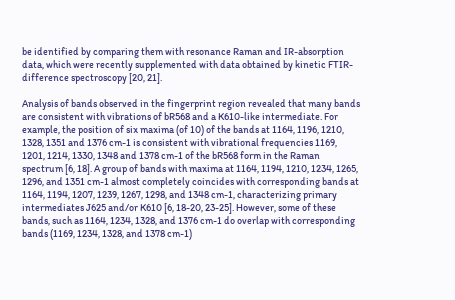be identified by comparing them with resonance Raman and IR-absorption data, which were recently supplemented with data obtained by kinetic FTIR-difference spectroscopy [20, 21].

Analysis of bands observed in the fingerprint region revealed that many bands are consistent with vibrations of bR568 and a K610-like intermediate. For example, the position of six maxima (of 10) of the bands at 1164, 1196, 1210, 1328, 1351 and 1376 cm-1 is consistent with vibrational frequencies 1169, 1201, 1214, 1330, 1348 and 1378 cm-1 of the bR568 form in the Raman spectrum [6, 18]. A group of bands with maxima at 1164, 1194, 1210, 1234, 1265, 1296, and 1351 cm-1 almost completely coincides with corresponding bands at 1164, 1194, 1207, 1239, 1267, 1298, and 1348 cm-1, characterizing primary intermediates J625 and/or K610 [6, 18-20, 23-25]. However, some of these bands, such as 1164, 1234, 1328, and 1376 cm-1 do overlap with corresponding bands (1169, 1234, 1328, and 1378 cm-1)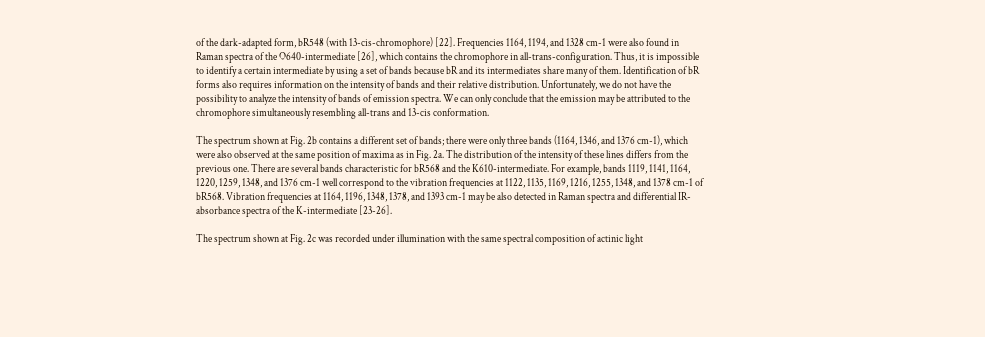of the dark-adapted form, bR548 (with 13-cis-chromophore) [22]. Frequencies 1164, 1194, and 1328 cm-1 were also found in Raman spectra of the O640-intermediate [26], which contains the chromophore in all-trans-configuration. Thus, it is impossible to identify a certain intermediate by using a set of bands because bR and its intermediates share many of them. Identification of bR forms also requires information on the intensity of bands and their relative distribution. Unfortunately, we do not have the possibility to analyze the intensity of bands of emission spectra. We can only conclude that the emission may be attributed to the chromophore simultaneously resembling all-trans and 13-cis conformation.

The spectrum shown at Fig. 2b contains a different set of bands; there were only three bands (1164, 1346, and 1376 cm-1), which were also observed at the same position of maxima as in Fig. 2a. The distribution of the intensity of these lines differs from the previous one. There are several bands characteristic for bR568 and the K610-intermediate. For example, bands 1119, 1141, 1164, 1220, 1259, 1348, and 1376 cm-1 well correspond to the vibration frequencies at 1122, 1135, 1169, 1216, 1255, 1348, and 1378 cm-1 of bR568. Vibration frequencies at 1164, 1196, 1348, 1378, and 1393 cm-1 may be also detected in Raman spectra and differential IR-absorbance spectra of the K-intermediate [23-26].

The spectrum shown at Fig. 2c was recorded under illumination with the same spectral composition of actinic light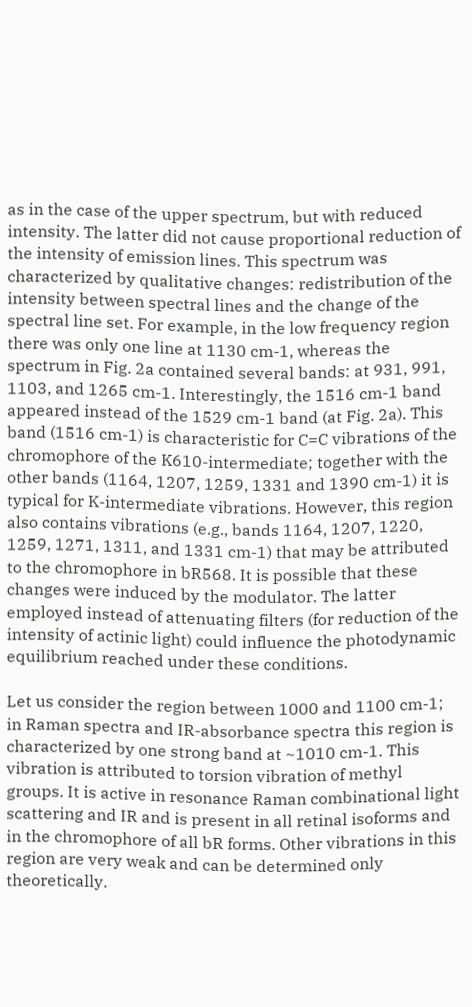as in the case of the upper spectrum, but with reduced intensity. The latter did not cause proportional reduction of the intensity of emission lines. This spectrum was characterized by qualitative changes: redistribution of the intensity between spectral lines and the change of the spectral line set. For example, in the low frequency region there was only one line at 1130 cm-1, whereas the spectrum in Fig. 2a contained several bands: at 931, 991, 1103, and 1265 cm-1. Interestingly, the 1516 cm-1 band appeared instead of the 1529 cm-1 band (at Fig. 2a). This band (1516 cm-1) is characteristic for C=C vibrations of the chromophore of the K610-intermediate; together with the other bands (1164, 1207, 1259, 1331 and 1390 cm-1) it is typical for K-intermediate vibrations. However, this region also contains vibrations (e.g., bands 1164, 1207, 1220, 1259, 1271, 1311, and 1331 cm-1) that may be attributed to the chromophore in bR568. It is possible that these changes were induced by the modulator. The latter employed instead of attenuating filters (for reduction of the intensity of actinic light) could influence the photodynamic equilibrium reached under these conditions.

Let us consider the region between 1000 and 1100 cm-1; in Raman spectra and IR-absorbance spectra this region is characterized by one strong band at ~1010 cm-1. This vibration is attributed to torsion vibration of methyl groups. It is active in resonance Raman combinational light scattering and IR and is present in all retinal isoforms and in the chromophore of all bR forms. Other vibrations in this region are very weak and can be determined only theoretically.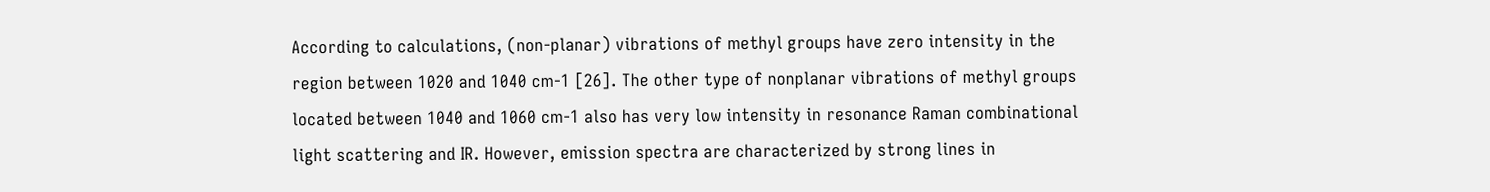According to calculations, (non-planar) vibrations of methyl groups have zero intensity in the region between 1020 and 1040 cm-1 [26]. The other type of nonplanar vibrations of methyl groups located between 1040 and 1060 cm-1 also has very low intensity in resonance Raman combinational light scattering and IR. However, emission spectra are characterized by strong lines in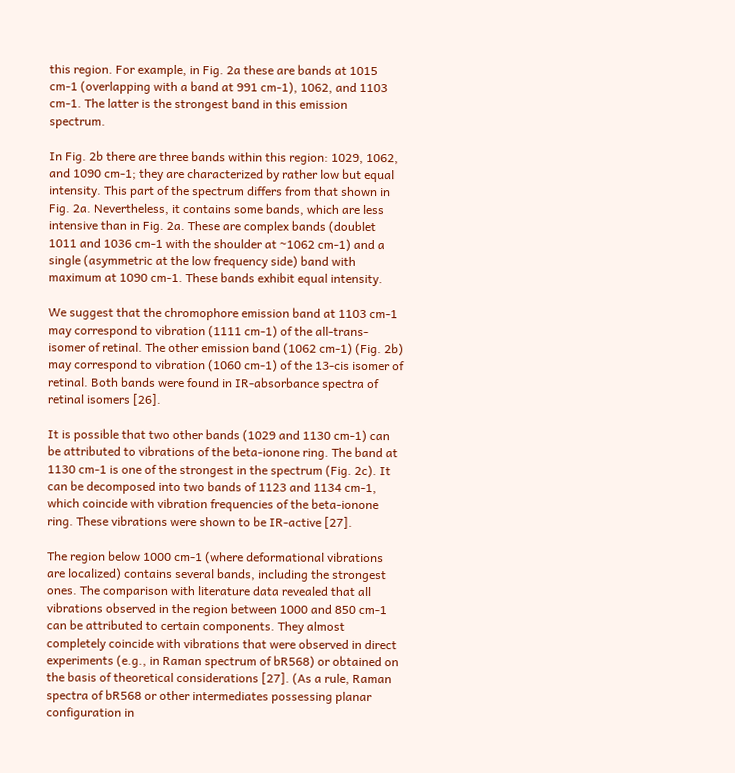this region. For example, in Fig. 2a these are bands at 1015 cm-1 (overlapping with a band at 991 cm-1), 1062, and 1103 cm-1. The latter is the strongest band in this emission spectrum.

In Fig. 2b there are three bands within this region: 1029, 1062, and 1090 cm-1; they are characterized by rather low but equal intensity. This part of the spectrum differs from that shown in Fig. 2a. Nevertheless, it contains some bands, which are less intensive than in Fig. 2a. These are complex bands (doublet 1011 and 1036 cm-1 with the shoulder at ~1062 cm-1) and a single (asymmetric at the low frequency side) band with maximum at 1090 cm-1. These bands exhibit equal intensity.

We suggest that the chromophore emission band at 1103 cm-1 may correspond to vibration (1111 cm-1) of the all-trans-isomer of retinal. The other emission band (1062 cm-1) (Fig. 2b) may correspond to vibration (1060 cm-1) of the 13-cis isomer of retinal. Both bands were found in IR-absorbance spectra of retinal isomers [26].

It is possible that two other bands (1029 and 1130 cm-1) can be attributed to vibrations of the beta-ionone ring. The band at 1130 cm-1 is one of the strongest in the spectrum (Fig. 2c). It can be decomposed into two bands of 1123 and 1134 cm-1, which coincide with vibration frequencies of the beta-ionone ring. These vibrations were shown to be IR-active [27].

The region below 1000 cm-1 (where deformational vibrations are localized) contains several bands, including the strongest ones. The comparison with literature data revealed that all vibrations observed in the region between 1000 and 850 cm-1 can be attributed to certain components. They almost completely coincide with vibrations that were observed in direct experiments (e.g., in Raman spectrum of bR568) or obtained on the basis of theoretical considerations [27]. (As a rule, Raman spectra of bR568 or other intermediates possessing planar configuration in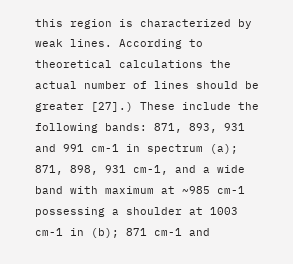this region is characterized by weak lines. According to theoretical calculations the actual number of lines should be greater [27].) These include the following bands: 871, 893, 931 and 991 cm-1 in spectrum (a); 871, 898, 931 cm-1, and a wide band with maximum at ~985 cm-1 possessing a shoulder at 1003 cm-1 in (b); 871 cm-1 and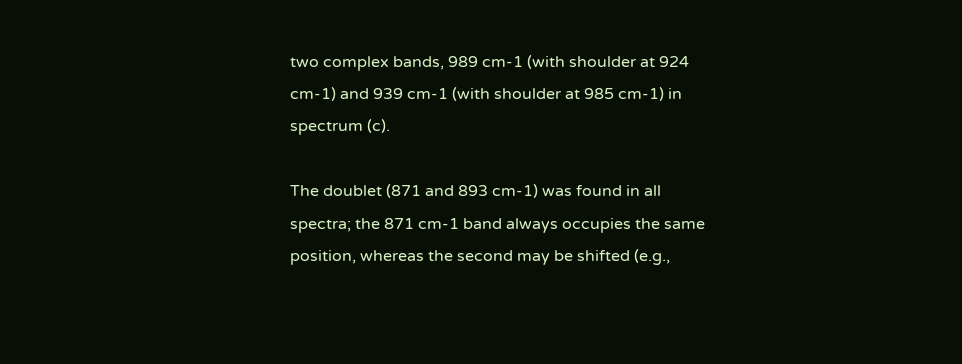two complex bands, 989 cm-1 (with shoulder at 924 cm-1) and 939 cm-1 (with shoulder at 985 cm-1) in spectrum (c).

The doublet (871 and 893 cm-1) was found in all spectra; the 871 cm-1 band always occupies the same position, whereas the second may be shifted (e.g.,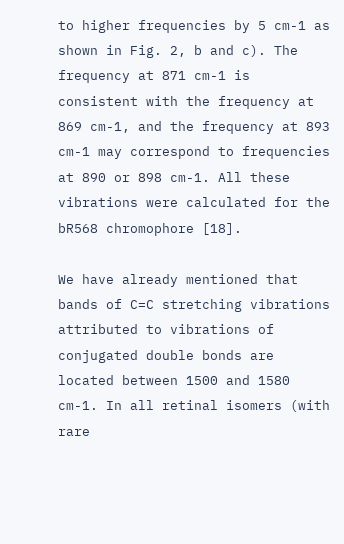to higher frequencies by 5 cm-1 as shown in Fig. 2, b and c). The frequency at 871 cm-1 is consistent with the frequency at 869 cm-1, and the frequency at 893 cm-1 may correspond to frequencies at 890 or 898 cm-1. All these vibrations were calculated for the bR568 chromophore [18].

We have already mentioned that bands of C=C stretching vibrations attributed to vibrations of conjugated double bonds are located between 1500 and 1580 cm-1. In all retinal isomers (with rare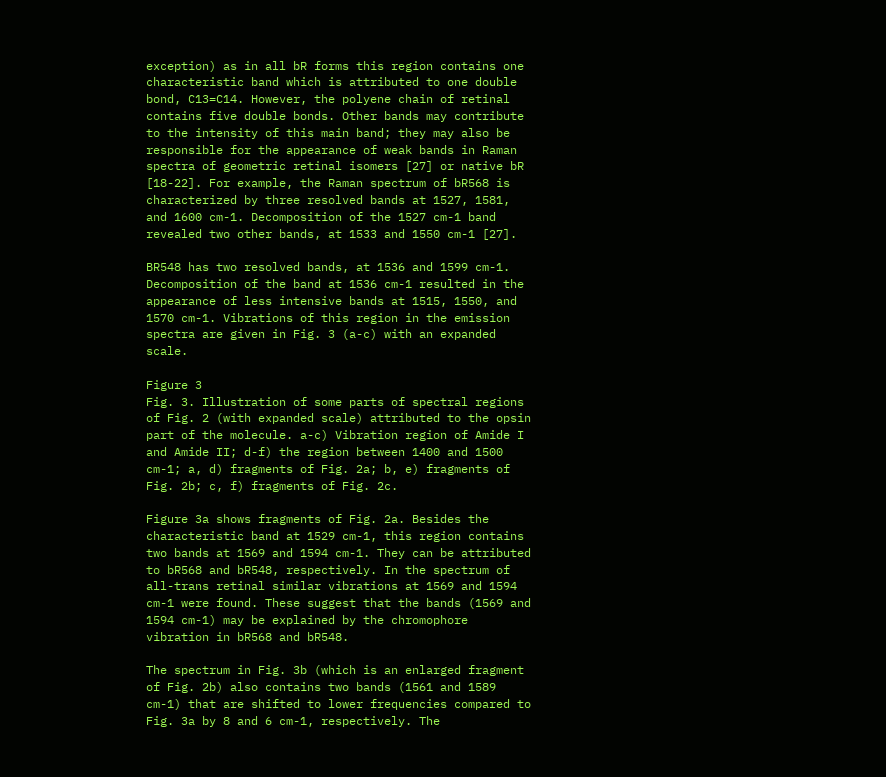exception) as in all bR forms this region contains one characteristic band which is attributed to one double bond, C13=C14. However, the polyene chain of retinal contains five double bonds. Other bands may contribute to the intensity of this main band; they may also be responsible for the appearance of weak bands in Raman spectra of geometric retinal isomers [27] or native bR [18-22]. For example, the Raman spectrum of bR568 is characterized by three resolved bands at 1527, 1581, and 1600 cm-1. Decomposition of the 1527 cm-1 band revealed two other bands, at 1533 and 1550 cm-1 [27].

BR548 has two resolved bands, at 1536 and 1599 cm-1. Decomposition of the band at 1536 cm-1 resulted in the appearance of less intensive bands at 1515, 1550, and 1570 cm-1. Vibrations of this region in the emission spectra are given in Fig. 3 (a-c) with an expanded scale.

Figure 3
Fig. 3. Illustration of some parts of spectral regions of Fig. 2 (with expanded scale) attributed to the opsin part of the molecule. a-c) Vibration region of Amide I and Amide II; d-f) the region between 1400 and 1500 cm-1; a, d) fragments of Fig. 2a; b, e) fragments of Fig. 2b; c, f) fragments of Fig. 2c.

Figure 3a shows fragments of Fig. 2a. Besides the characteristic band at 1529 cm-1, this region contains two bands at 1569 and 1594 cm-1. They can be attributed to bR568 and bR548, respectively. In the spectrum of all-trans retinal similar vibrations at 1569 and 1594 cm-1 were found. These suggest that the bands (1569 and 1594 cm-1) may be explained by the chromophore vibration in bR568 and bR548.

The spectrum in Fig. 3b (which is an enlarged fragment of Fig. 2b) also contains two bands (1561 and 1589 cm-1) that are shifted to lower frequencies compared to Fig. 3a by 8 and 6 cm-1, respectively. The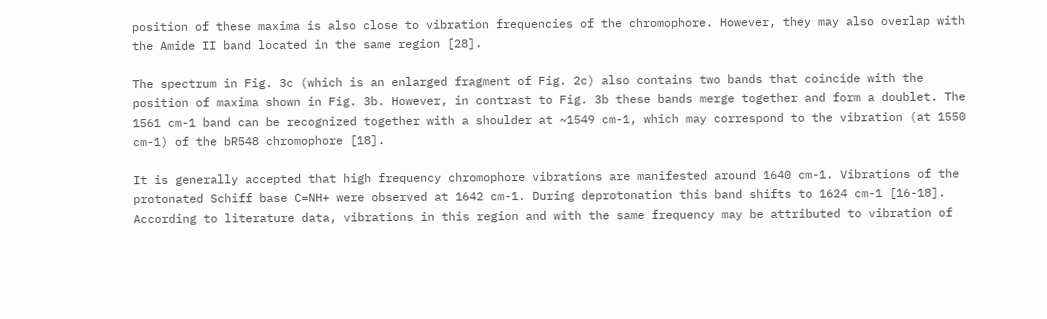position of these maxima is also close to vibration frequencies of the chromophore. However, they may also overlap with the Amide II band located in the same region [28].

The spectrum in Fig. 3c (which is an enlarged fragment of Fig. 2c) also contains two bands that coincide with the position of maxima shown in Fig. 3b. However, in contrast to Fig. 3b these bands merge together and form a doublet. The 1561 cm-1 band can be recognized together with a shoulder at ~1549 cm-1, which may correspond to the vibration (at 1550 cm-1) of the bR548 chromophore [18].

It is generally accepted that high frequency chromophore vibrations are manifested around 1640 cm-1. Vibrations of the protonated Schiff base C=NH+ were observed at 1642 cm-1. During deprotonation this band shifts to 1624 cm-1 [16-18]. According to literature data, vibrations in this region and with the same frequency may be attributed to vibration of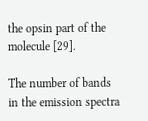the opsin part of the molecule [29].

The number of bands in the emission spectra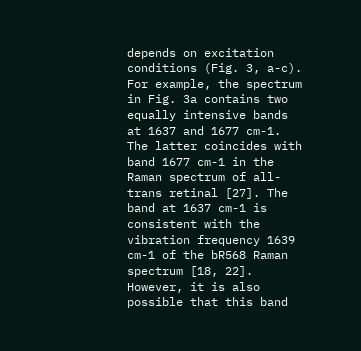depends on excitation conditions (Fig. 3, a-c). For example, the spectrum in Fig. 3a contains two equally intensive bands at 1637 and 1677 cm-1. The latter coincides with band 1677 cm-1 in the Raman spectrum of all-trans retinal [27]. The band at 1637 cm-1 is consistent with the vibration frequency 1639 cm-1 of the bR568 Raman spectrum [18, 22]. However, it is also possible that this band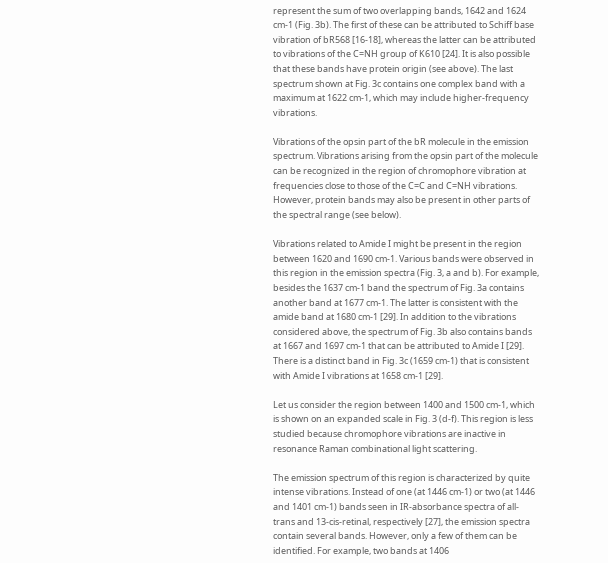represent the sum of two overlapping bands, 1642 and 1624 cm-1 (Fig. 3b). The first of these can be attributed to Schiff base vibration of bR568 [16-18], whereas the latter can be attributed to vibrations of the C=NH group of K610 [24]. It is also possible that these bands have protein origin (see above). The last spectrum shown at Fig. 3c contains one complex band with a maximum at 1622 cm-1, which may include higher-frequency vibrations.

Vibrations of the opsin part of the bR molecule in the emission spectrum. Vibrations arising from the opsin part of the molecule can be recognized in the region of chromophore vibration at frequencies close to those of the C=C and C=NH vibrations. However, protein bands may also be present in other parts of the spectral range (see below).

Vibrations related to Amide I might be present in the region between 1620 and 1690 cm-1. Various bands were observed in this region in the emission spectra (Fig. 3, a and b). For example, besides the 1637 cm-1 band the spectrum of Fig. 3a contains another band at 1677 cm-1. The latter is consistent with the amide band at 1680 cm-1 [29]. In addition to the vibrations considered above, the spectrum of Fig. 3b also contains bands at 1667 and 1697 cm-1 that can be attributed to Amide I [29]. There is a distinct band in Fig. 3c (1659 cm-1) that is consistent with Amide I vibrations at 1658 cm-1 [29].

Let us consider the region between 1400 and 1500 cm-1, which is shown on an expanded scale in Fig. 3 (d-f). This region is less studied because chromophore vibrations are inactive in resonance Raman combinational light scattering.

The emission spectrum of this region is characterized by quite intense vibrations. Instead of one (at 1446 cm-1) or two (at 1446 and 1401 cm-1) bands seen in IR-absorbance spectra of all-trans and 13-cis-retinal, respectively [27], the emission spectra contain several bands. However, only a few of them can be identified. For example, two bands at 1406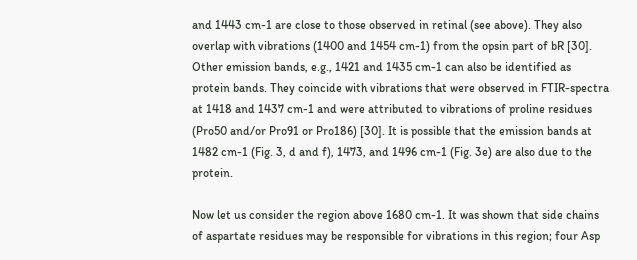and 1443 cm-1 are close to those observed in retinal (see above). They also overlap with vibrations (1400 and 1454 cm-1) from the opsin part of bR [30]. Other emission bands, e.g., 1421 and 1435 cm-1 can also be identified as protein bands. They coincide with vibrations that were observed in FTIR-spectra at 1418 and 1437 cm-1 and were attributed to vibrations of proline residues (Pro50 and/or Pro91 or Pro186) [30]. It is possible that the emission bands at 1482 cm-1 (Fig. 3, d and f), 1473, and 1496 cm-1 (Fig. 3e) are also due to the protein.

Now let us consider the region above 1680 cm-1. It was shown that side chains of aspartate residues may be responsible for vibrations in this region; four Asp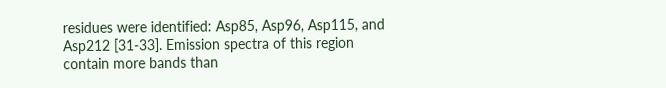residues were identified: Asp85, Asp96, Asp115, and Asp212 [31-33]. Emission spectra of this region contain more bands than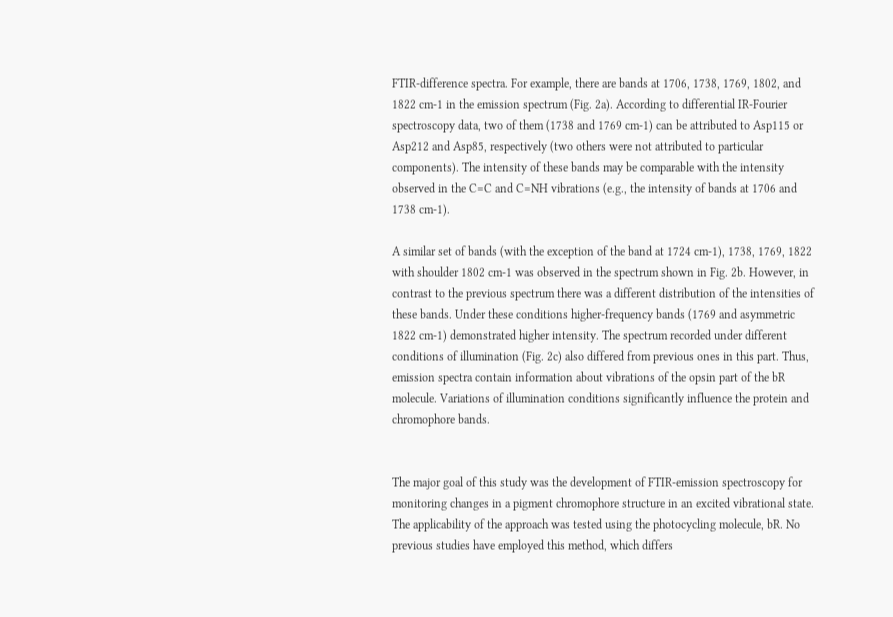FTIR-difference spectra. For example, there are bands at 1706, 1738, 1769, 1802, and 1822 cm-1 in the emission spectrum (Fig. 2a). According to differential IR-Fourier spectroscopy data, two of them (1738 and 1769 cm-1) can be attributed to Asp115 or Asp212 and Asp85, respectively (two others were not attributed to particular components). The intensity of these bands may be comparable with the intensity observed in the C=C and C=NH vibrations (e.g., the intensity of bands at 1706 and 1738 cm-1).

A similar set of bands (with the exception of the band at 1724 cm-1), 1738, 1769, 1822 with shoulder 1802 cm-1 was observed in the spectrum shown in Fig. 2b. However, in contrast to the previous spectrum there was a different distribution of the intensities of these bands. Under these conditions higher-frequency bands (1769 and asymmetric 1822 cm-1) demonstrated higher intensity. The spectrum recorded under different conditions of illumination (Fig. 2c) also differed from previous ones in this part. Thus, emission spectra contain information about vibrations of the opsin part of the bR molecule. Variations of illumination conditions significantly influence the protein and chromophore bands.


The major goal of this study was the development of FTIR-emission spectroscopy for monitoring changes in a pigment chromophore structure in an excited vibrational state. The applicability of the approach was tested using the photocycling molecule, bR. No previous studies have employed this method, which differs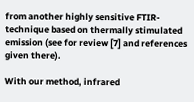from another highly sensitive FTIR-technique based on thermally stimulated emission (see for review [7] and references given there).

With our method, infrared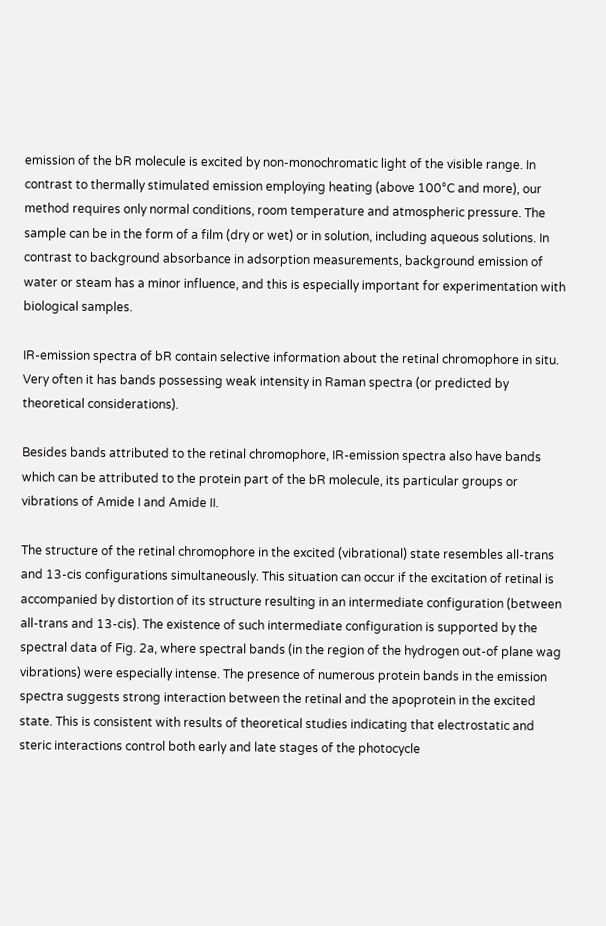emission of the bR molecule is excited by non-monochromatic light of the visible range. In contrast to thermally stimulated emission employing heating (above 100°C and more), our method requires only normal conditions, room temperature and atmospheric pressure. The sample can be in the form of a film (dry or wet) or in solution, including aqueous solutions. In contrast to background absorbance in adsorption measurements, background emission of water or steam has a minor influence, and this is especially important for experimentation with biological samples.

IR-emission spectra of bR contain selective information about the retinal chromophore in situ. Very often it has bands possessing weak intensity in Raman spectra (or predicted by theoretical considerations).

Besides bands attributed to the retinal chromophore, IR-emission spectra also have bands which can be attributed to the protein part of the bR molecule, its particular groups or vibrations of Amide I and Amide II.

The structure of the retinal chromophore in the excited (vibrational) state resembles all-trans and 13-cis configurations simultaneously. This situation can occur if the excitation of retinal is accompanied by distortion of its structure resulting in an intermediate configuration (between all-trans and 13-cis). The existence of such intermediate configuration is supported by the spectral data of Fig. 2a, where spectral bands (in the region of the hydrogen out-of plane wag vibrations) were especially intense. The presence of numerous protein bands in the emission spectra suggests strong interaction between the retinal and the apoprotein in the excited state. This is consistent with results of theoretical studies indicating that electrostatic and steric interactions control both early and late stages of the photocycle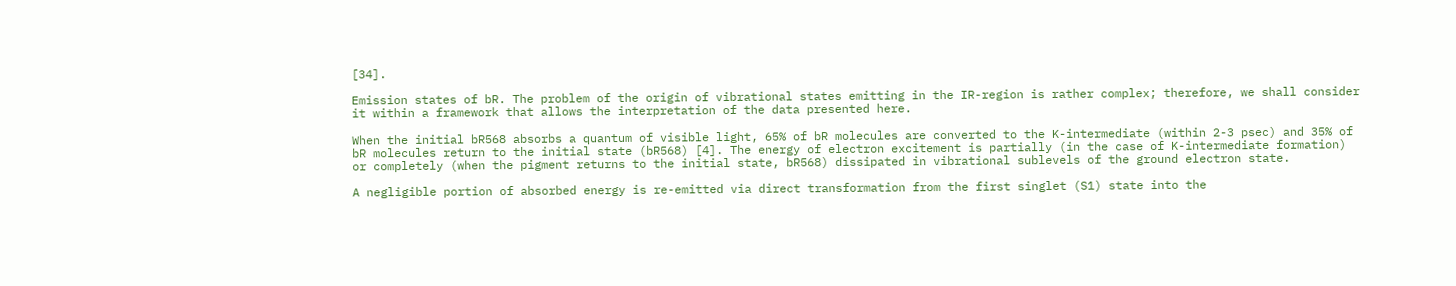[34].

Emission states of bR. The problem of the origin of vibrational states emitting in the IR-region is rather complex; therefore, we shall consider it within a framework that allows the interpretation of the data presented here.

When the initial bR568 absorbs a quantum of visible light, 65% of bR molecules are converted to the K-intermediate (within 2-3 psec) and 35% of bR molecules return to the initial state (bR568) [4]. The energy of electron excitement is partially (in the case of K-intermediate formation) or completely (when the pigment returns to the initial state, bR568) dissipated in vibrational sublevels of the ground electron state.

A negligible portion of absorbed energy is re-emitted via direct transformation from the first singlet (S1) state into the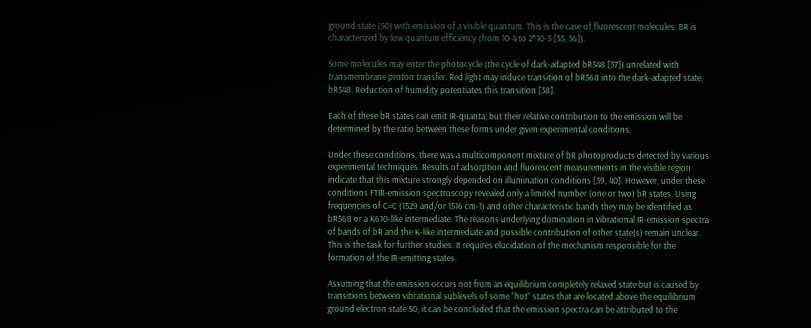ground state (S0) with emission of a visible quantum. This is the case of fluorescent molecules. BR is characterized by low quantum efficiency (from 10-4 to 2*10-5 [35, 36]).

Some molecules may enter the photocycle (the cycle of dark-adapted bR548 [37]) unrelated with transmembrane proton transfer. Red light may induce transition of bR568 into the dark-adapted state, bR548. Reduction of humidity potentiates this transition [38].

Each of these bR states can emit IR-quanta, but their relative contribution to the emission will be determined by the ratio between these forms under given experimental conditions.

Under these conditions, there was a multicomponent mixture of bR photoproducts detected by various experimental techniques. Results of adsorption and fluorescent measurements in the visible region indicate that this mixture strongly depended on illumination conditions [39, 40]. However, under these conditions FTIR-emission spectroscopy revealed only a limited number (one or two) bR states. Using frequencies of C=C (1529 and/or 1516 cm-1) and other characteristic bands they may be identified as bR568 or a K610-like intermediate. The reasons underlying domination in vibrational IR-emission spectra of bands of bR and the K-like intermediate and possible contribution of other state(s) remain unclear. This is the task for further studies. It requires elucidation of the mechanism responsible for the formation of the IR-emitting states.

Assuming that the emission occurs not from an equilibrium completely relaxed state but is caused by transitions between vibrational sublevels of some “hot” states that are located above the equilibrium ground electron state S0, it can be concluded that the emission spectra can be attributed to the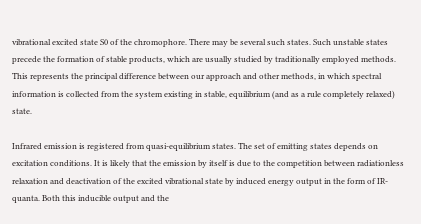vibrational excited state S0 of the chromophore. There may be several such states. Such unstable states precede the formation of stable products, which are usually studied by traditionally employed methods. This represents the principal difference between our approach and other methods, in which spectral information is collected from the system existing in stable, equilibrium (and as a rule completely relaxed) state.

Infrared emission is registered from quasi-equilibrium states. The set of emitting states depends on excitation conditions. It is likely that the emission by itself is due to the competition between radiationless relaxation and deactivation of the excited vibrational state by induced energy output in the form of IR-quanta. Both this inducible output and the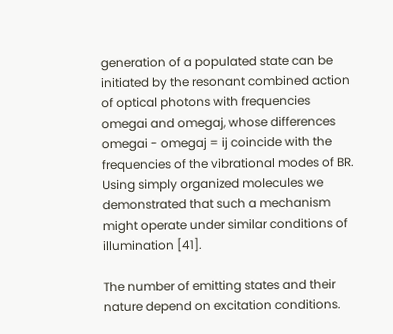generation of a populated state can be initiated by the resonant combined action of optical photons with frequencies omegai and omegaj, whose differences omegai - omegaj = ij coincide with the frequencies of the vibrational modes of BR. Using simply organized molecules we demonstrated that such a mechanism might operate under similar conditions of illumination [41].

The number of emitting states and their nature depend on excitation conditions.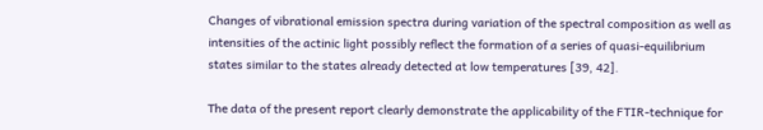Changes of vibrational emission spectra during variation of the spectral composition as well as intensities of the actinic light possibly reflect the formation of a series of quasi-equilibrium states similar to the states already detected at low temperatures [39, 42].

The data of the present report clearly demonstrate the applicability of the FTIR-technique for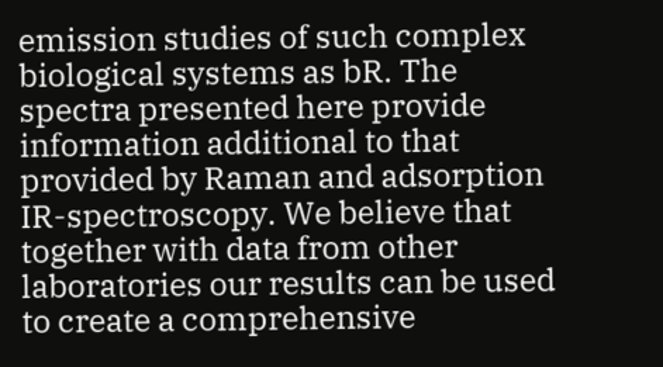emission studies of such complex biological systems as bR. The spectra presented here provide information additional to that provided by Raman and adsorption IR-spectroscopy. We believe that together with data from other laboratories our results can be used to create a comprehensive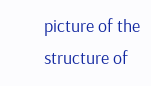picture of the structure of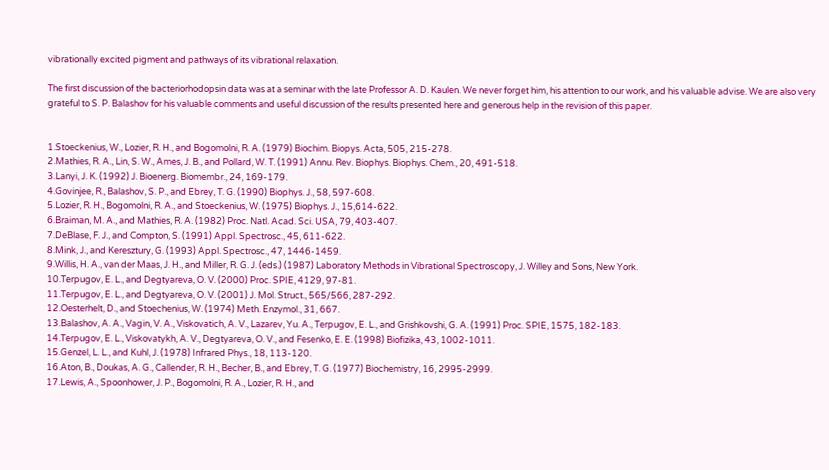vibrationally excited pigment and pathways of its vibrational relaxation.

The first discussion of the bacteriorhodopsin data was at a seminar with the late Professor A. D. Kaulen. We never forget him, his attention to our work, and his valuable advise. We are also very grateful to S. P. Balashov for his valuable comments and useful discussion of the results presented here and generous help in the revision of this paper.


1.Stoeckenius, W., Lozier, R. H., and Bogomolni, R. A. (1979) Biochim. Biopys. Acta, 505, 215-278.
2.Mathies, R. A., Lin, S. W., Ames, J. B., and Pollard, W. T. (1991) Annu. Rev. Biophys. Biophys. Chem., 20, 491-518.
3.Lanyi, J. K. (1992) J. Bioenerg. Biomembr., 24, 169-179.
4.Govinjee, R., Balashov, S. P., and Ebrey, T. G. (1990) Biophys. J., 58, 597-608.
5.Lozier, R. H., Bogomolni, R. A., and Stoeckenius, W. (1975) Biophys. J., 15,614-622.
6.Braiman, M. A., and Mathies, R. A. (1982) Proc. Natl. Acad. Sci. USA, 79, 403-407.
7.DeBlase, F. J., and Compton, S. (1991) Appl. Spectrosc., 45, 611-622.
8.Mink, J., and Keresztury, G. (1993) Appl. Spectrosc., 47, 1446-1459.
9.Willis, H. A., van der Maas, J. H., and Miller, R. G. J. (eds.) (1987) Laboratory Methods in Vibrational Spectroscopy, J. Willey and Sons, New York.
10.Terpugov, E. L., and Degtyareva, O. V. (2000) Proc. SPIE, 4129, 97-81.
11.Terpugov, E. L., and Degtyareva, O. V. (2001) J. Mol. Struct., 565/566, 287-292.
12.Oesterhelt, D., and Stoechenius, W. (1974) Meth. Enzymol., 31, 667.
13.Balashov, A. A., Vagin, V. A., Viskovatich, A. V., Lazarev, Yu. A., Terpugov, E. L., and Grishkovshi, G. A. (1991) Proc. SPIE, 1575, 182-183.
14.Terpugov, E. L., Viskovatykh, A. V., Degtyareva, O. V., and Fesenko, E. E. (1998) Biofizika, 43, 1002-1011.
15.Genzel, L. L., and Kuhl, J. (1978) Infrared Phys., 18, 113-120.
16.Aton, B., Doukas, A. G., Callender, R. H., Becher, B., and Ebrey, T. G. (1977) Biochemistry, 16, 2995-2999.
17.Lewis, A., Spoonhower, J. P., Bogomolni, R. A., Lozier, R. H., and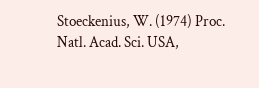Stoeckenius, W. (1974) Proc. Natl. Acad. Sci. USA,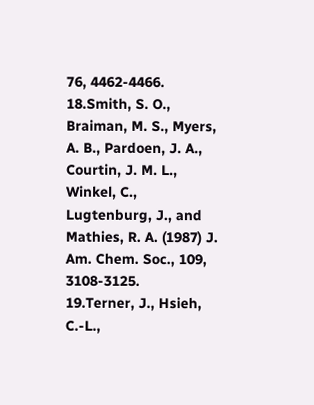76, 4462-4466.
18.Smith, S. O., Braiman, M. S., Myers, A. B., Pardoen, J. A., Courtin, J. M. L., Winkel, C., Lugtenburg, J., and Mathies, R. A. (1987) J. Am. Chem. Soc., 109, 3108-3125.
19.Terner, J., Hsieh, C.-L.,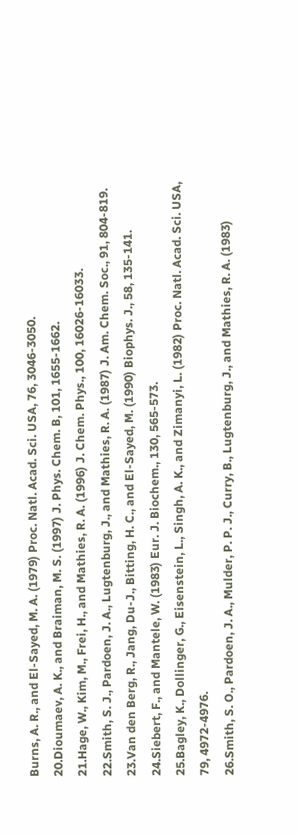Burns, A. R., and El-Sayed, M. A. (1979) Proc. Natl. Acad. Sci. USA, 76, 3046-3050.
20.Dioumaev, A. K., and Braiman, M. S. (1997) J. Phys. Chem. B, 101, 1655-1662.
21.Hage, W., Kim, M., Frei, H., and Mathies, R. A. (1996) J. Chem. Phys., 100, 16026-16033.
22.Smith, S. J., Pardoen, J. A., Lugtenburg, J., and Mathies, R. A. (1987) J. Am. Chem. Soc., 91, 804-819.
23.Van den Berg, R., Jang, Du-J., Bitting, H. C., and El-Sayed, M. (1990) Biophys. J., 58, 135-141.
24.Siebert, F., and Mantele, W. (1983) Eur. J. Biochem., 130, 565-573.
25.Bagley, K., Dollinger, G., Eisenstein, L., Singh, A. K., and Zimanyi, L. (1982) Proc. Natl. Acad. Sci. USA, 79, 4972-4976.
26.Smith, S. O., Pardoen, J. A., Mulder, P. P. J., Curry, B., Lugtenburg, J., and Mathies, R. A. (1983)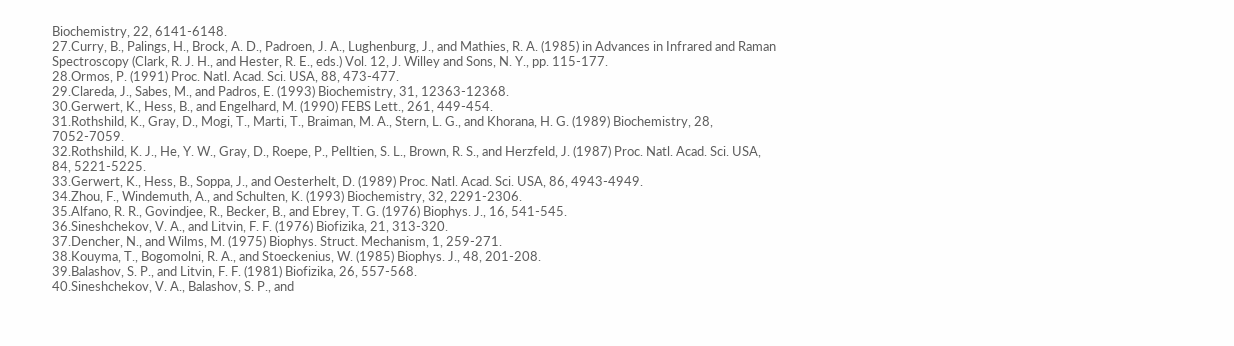Biochemistry, 22, 6141-6148.
27.Curry, B., Palings, H., Brock, A. D., Padroen, J. A., Lughenburg, J., and Mathies, R. A. (1985) in Advances in Infrared and Raman Spectroscopy (Clark, R. J. H., and Hester, R. E., eds.) Vol. 12, J. Willey and Sons, N. Y., pp. 115-177.
28.Ormos, P. (1991) Proc. Natl. Acad. Sci. USA, 88, 473-477.
29.Clareda, J., Sabes, M., and Padros, E. (1993) Biochemistry, 31, 12363-12368.
30.Gerwert, K., Hess, B., and Engelhard, M. (1990) FEBS Lett., 261, 449-454.
31.Rothshild, K., Gray, D., Mogi, T., Marti, T., Braiman, M. A., Stern, L. G., and Khorana, H. G. (1989) Biochemistry, 28, 7052-7059.
32.Rothshild, K. J., He, Y. W., Gray, D., Roepe, P., Pelltien, S. L., Brown, R. S., and Herzfeld, J. (1987) Proc. Natl. Acad. Sci. USA, 84, 5221-5225.
33.Gerwert, K., Hess, B., Soppa, J., and Oesterhelt, D. (1989) Proc. Natl. Acad. Sci. USA, 86, 4943-4949.
34.Zhou, F., Windemuth, A., and Schulten, K. (1993) Biochemistry, 32, 2291-2306.
35.Alfano, R. R., Govindjee, R., Becker, B., and Ebrey, T. G. (1976) Biophys. J., 16, 541-545.
36.Sineshchekov, V. A., and Litvin, F. F. (1976) Biofizika, 21, 313-320.
37.Dencher, N., and Wilms, M. (1975) Biophys. Struct. Mechanism, 1, 259-271.
38.Kouyma, T., Bogomolni, R. A., and Stoeckenius, W. (1985) Biophys. J., 48, 201-208.
39.Balashov, S. P., and Litvin, F. F. (1981) Biofizika, 26, 557-568.
40.Sineshchekov, V. A., Balashov, S. P., and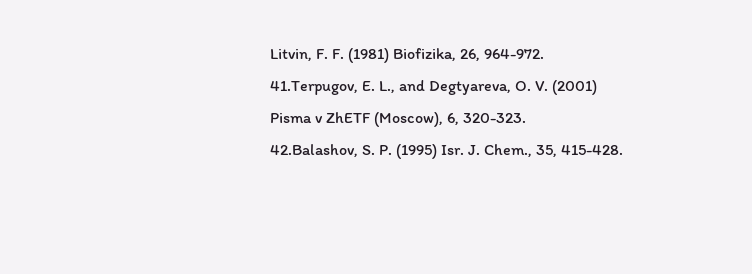Litvin, F. F. (1981) Biofizika, 26, 964-972.
41.Terpugov, E. L., and Degtyareva, O. V. (2001) Pisma v ZhETF (Moscow), 6, 320-323.
42.Balashov, S. P. (1995) Isr. J. Chem., 35, 415-428.